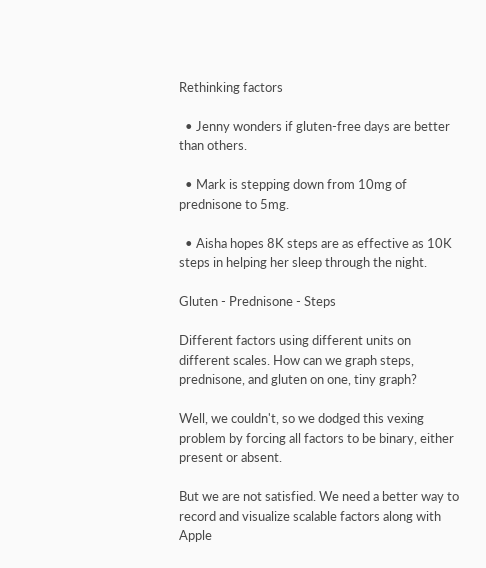Rethinking factors

  • Jenny wonders if gluten-free days are better than others.

  • Mark is stepping down from 10mg of prednisone to 5mg.

  • Aisha hopes 8K steps are as effective as 10K steps in helping her sleep through the night.

Gluten - Prednisone - Steps

Different factors using different units on different scales. How can we graph steps, prednisone, and gluten on one, tiny graph?

Well, we couldn't, so we dodged this vexing problem by forcing all factors to be binary, either present or absent.

But we are not satisfied. We need a better way to record and visualize scalable factors along with Apple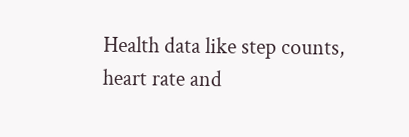Health data like step counts, heart rate and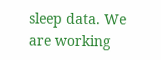sleep data. We are working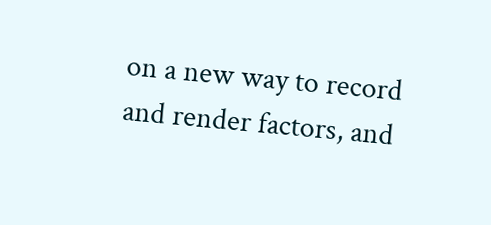on a new way to record and render factors, and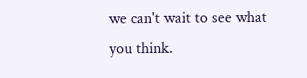we can't wait to see what you think.